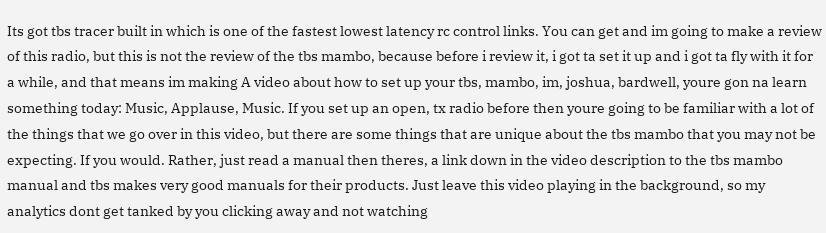Its got tbs tracer built in which is one of the fastest lowest latency rc control links. You can get and im going to make a review of this radio, but this is not the review of the tbs mambo, because before i review it, i got ta set it up and i got ta fly with it for a while, and that means im making A video about how to set up your tbs, mambo, im, joshua, bardwell, youre gon na learn something today: Music, Applause, Music. If you set up an open, tx radio before then youre going to be familiar with a lot of the things that we go over in this video, but there are some things that are unique about the tbs mambo that you may not be expecting. If you would. Rather, just read a manual then theres, a link down in the video description to the tbs mambo manual and tbs makes very good manuals for their products. Just leave this video playing in the background, so my analytics dont get tanked by you clicking away and not watching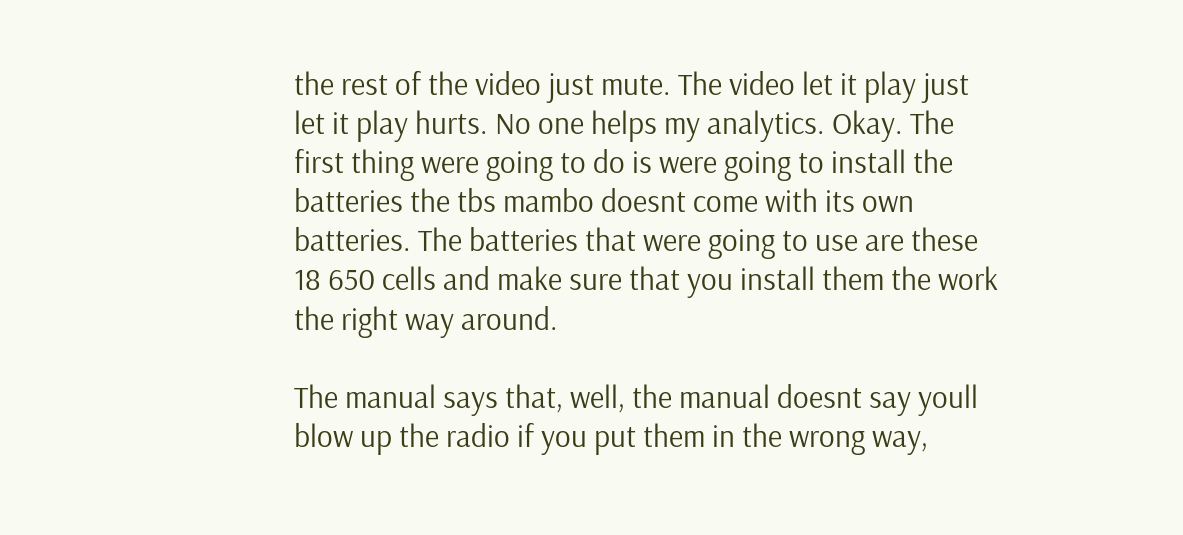the rest of the video just mute. The video let it play just let it play hurts. No one helps my analytics. Okay. The first thing were going to do is were going to install the batteries the tbs mambo doesnt come with its own batteries. The batteries that were going to use are these 18 650 cells and make sure that you install them the work the right way around.

The manual says that, well, the manual doesnt say youll blow up the radio if you put them in the wrong way,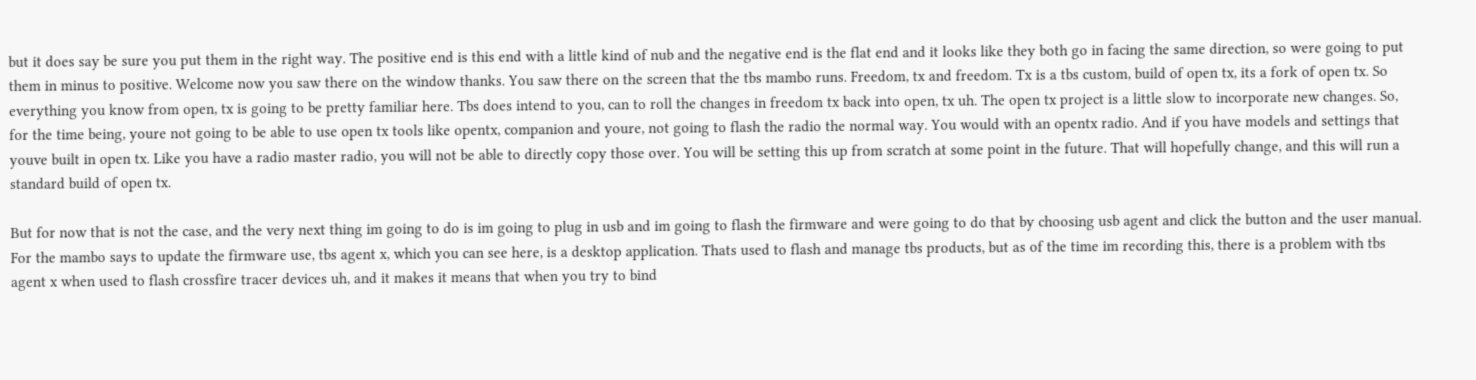but it does say be sure you put them in the right way. The positive end is this end with a little kind of nub and the negative end is the flat end and it looks like they both go in facing the same direction, so were going to put them in minus to positive. Welcome now you saw there on the window thanks. You saw there on the screen that the tbs mambo runs. Freedom, tx and freedom. Tx is a tbs custom, build of open tx, its a fork of open tx. So everything you know from open, tx is going to be pretty familiar here. Tbs does intend to you, can to roll the changes in freedom tx back into open, tx uh. The open tx project is a little slow to incorporate new changes. So, for the time being, youre not going to be able to use open tx tools like opentx, companion and youre, not going to flash the radio the normal way. You would with an opentx radio. And if you have models and settings that youve built in open tx. Like you have a radio master radio, you will not be able to directly copy those over. You will be setting this up from scratch at some point in the future. That will hopefully change, and this will run a standard build of open tx.

But for now that is not the case, and the very next thing im going to do is im going to plug in usb and im going to flash the firmware and were going to do that by choosing usb agent and click the button and the user manual. For the mambo says to update the firmware use, tbs agent x, which you can see here, is a desktop application. Thats used to flash and manage tbs products, but as of the time im recording this, there is a problem with tbs agent x when used to flash crossfire tracer devices uh, and it makes it means that when you try to bind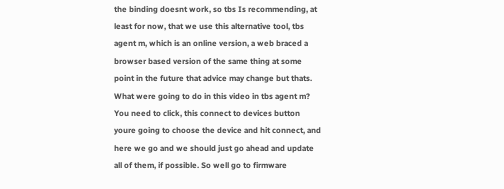the binding doesnt work, so tbs Is recommending, at least for now, that we use this alternative tool, tbs agent m, which is an online version, a web braced a browser based version of the same thing at some point in the future that advice may change but thats. What were going to do in this video in tbs agent m? You need to click, this connect to devices button youre going to choose the device and hit connect, and here we go and we should just go ahead and update all of them, if possible. So well go to firmware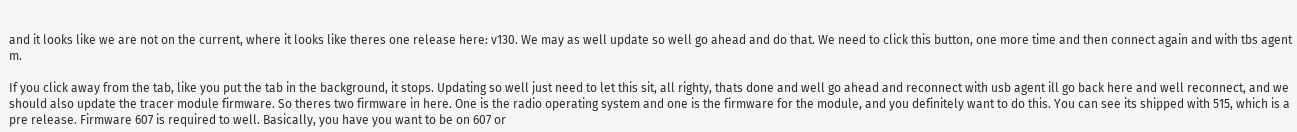and it looks like we are not on the current, where it looks like theres one release here: v130. We may as well update so well go ahead and do that. We need to click this button, one more time and then connect again and with tbs agent m.

If you click away from the tab, like you put the tab in the background, it stops. Updating so well just need to let this sit, all righty, thats done and well go ahead and reconnect with usb agent ill go back here and well reconnect, and we should also update the tracer module firmware. So theres two firmware in here. One is the radio operating system and one is the firmware for the module, and you definitely want to do this. You can see its shipped with 515, which is a pre release. Firmware 607 is required to well. Basically, you have you want to be on 607 or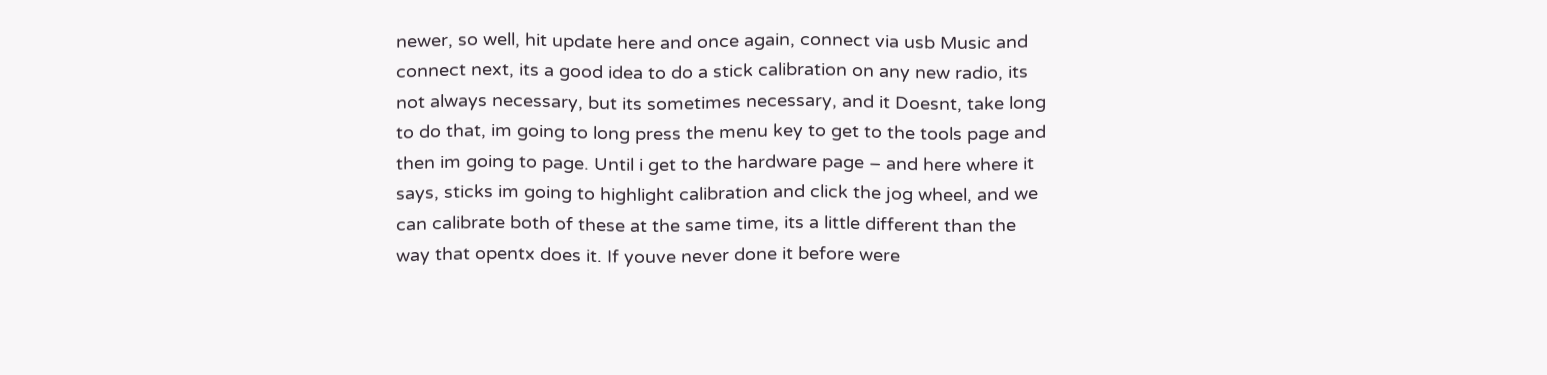newer, so well, hit update here and once again, connect via usb Music and connect next, its a good idea to do a stick calibration on any new radio, its not always necessary, but its sometimes necessary, and it Doesnt, take long to do that, im going to long press the menu key to get to the tools page and then im going to page. Until i get to the hardware page – and here where it says, sticks im going to highlight calibration and click the jog wheel, and we can calibrate both of these at the same time, its a little different than the way that opentx does it. If youve never done it before were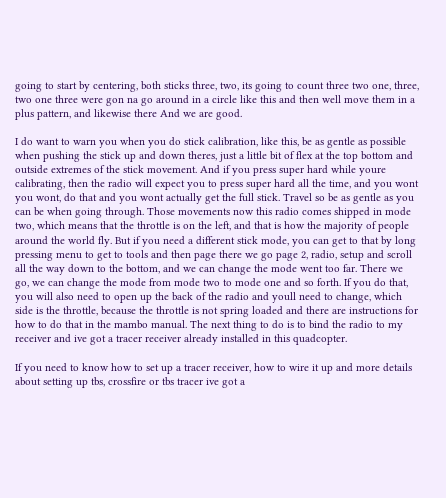going to start by centering, both sticks three, two, its going to count three two one, three, two one three were gon na go around in a circle like this and then well move them in a plus pattern, and likewise there And we are good.

I do want to warn you when you do stick calibration, like this, be as gentle as possible when pushing the stick up and down theres, just a little bit of flex at the top bottom and outside extremes of the stick movement. And if you press super hard while youre calibrating, then the radio will expect you to press super hard all the time, and you wont you wont, do that and you wont actually get the full stick. Travel so be as gentle as you can be when going through. Those movements now this radio comes shipped in mode two, which means that the throttle is on the left, and that is how the majority of people around the world fly. But if you need a different stick mode, you can get to that by long pressing menu to get to tools and then page there we go page 2, radio, setup and scroll all the way down to the bottom, and we can change the mode went too far. There we go, we can change the mode from mode two to mode one and so forth. If you do that, you will also need to open up the back of the radio and youll need to change, which side is the throttle, because the throttle is not spring loaded and there are instructions for how to do that in the mambo manual. The next thing to do is to bind the radio to my receiver and ive got a tracer receiver already installed in this quadcopter.

If you need to know how to set up a tracer receiver, how to wire it up and more details about setting up tbs, crossfire or tbs tracer ive got a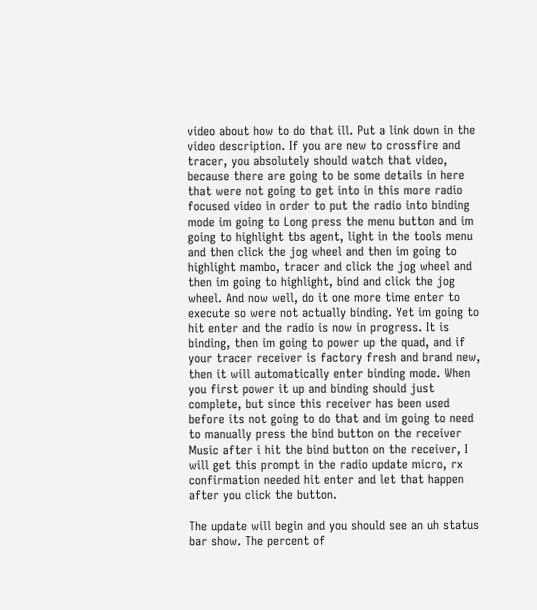video about how to do that ill. Put a link down in the video description. If you are new to crossfire and tracer, you absolutely should watch that video, because there are going to be some details in here that were not going to get into in this more radio focused video in order to put the radio into binding mode im going to Long press the menu button and im going to highlight tbs agent, light in the tools menu and then click the jog wheel and then im going to highlight mambo, tracer and click the jog wheel and then im going to highlight, bind and click the jog wheel. And now well, do it one more time enter to execute so were not actually binding. Yet im going to hit enter and the radio is now in progress. It is binding, then im going to power up the quad, and if your tracer receiver is factory fresh and brand new, then it will automatically enter binding mode. When you first power it up and binding should just complete, but since this receiver has been used before its not going to do that and im going to need to manually press the bind button on the receiver Music after i hit the bind button on the receiver, I will get this prompt in the radio update micro, rx confirmation needed hit enter and let that happen after you click the button.

The update will begin and you should see an uh status bar show. The percent of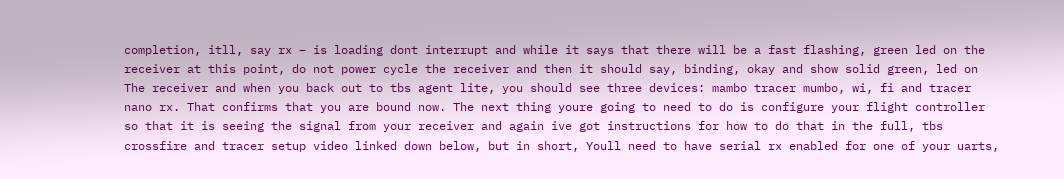completion, itll, say rx – is loading dont interrupt and while it says that there will be a fast flashing, green led on the receiver at this point, do not power cycle the receiver and then it should say, binding, okay and show solid green, led on The receiver and when you back out to tbs agent lite, you should see three devices: mambo tracer mumbo, wi, fi and tracer nano rx. That confirms that you are bound now. The next thing youre going to need to do is configure your flight controller so that it is seeing the signal from your receiver and again ive got instructions for how to do that in the full, tbs crossfire and tracer setup video linked down below, but in short, Youll need to have serial rx enabled for one of your uarts,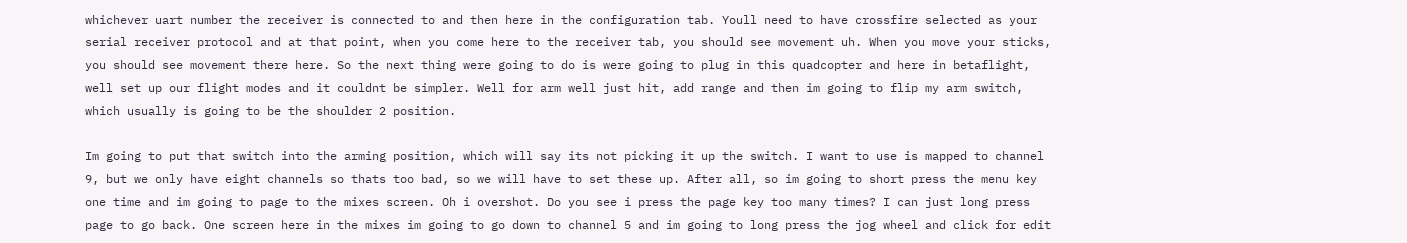whichever uart number the receiver is connected to and then here in the configuration tab. Youll need to have crossfire selected as your serial receiver protocol and at that point, when you come here to the receiver tab, you should see movement uh. When you move your sticks, you should see movement there here. So the next thing were going to do is were going to plug in this quadcopter and here in betaflight, well set up our flight modes and it couldnt be simpler. Well for arm well just hit, add range and then im going to flip my arm switch, which usually is going to be the shoulder 2 position.

Im going to put that switch into the arming position, which will say its not picking it up the switch. I want to use is mapped to channel 9, but we only have eight channels so thats too bad, so we will have to set these up. After all, so im going to short press the menu key one time and im going to page to the mixes screen. Oh i overshot. Do you see i press the page key too many times? I can just long press page to go back. One screen here in the mixes im going to go down to channel 5 and im going to long press the jog wheel and click for edit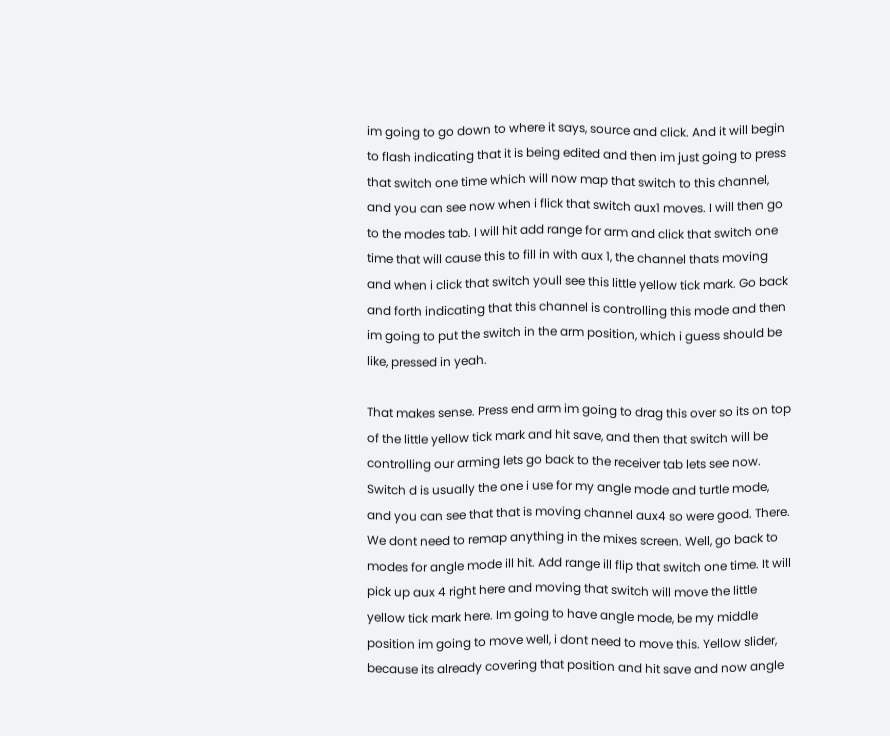im going to go down to where it says, source and click. And it will begin to flash indicating that it is being edited and then im just going to press that switch one time which will now map that switch to this channel, and you can see now when i flick that switch aux1 moves. I will then go to the modes tab. I will hit add range for arm and click that switch one time that will cause this to fill in with aux 1, the channel thats moving and when i click that switch youll see this little yellow tick mark. Go back and forth indicating that this channel is controlling this mode and then im going to put the switch in the arm position, which i guess should be like, pressed in yeah.

That makes sense. Press end arm im going to drag this over so its on top of the little yellow tick mark and hit save, and then that switch will be controlling our arming lets go back to the receiver tab lets see now. Switch d is usually the one i use for my angle mode and turtle mode, and you can see that that is moving channel aux4 so were good. There. We dont need to remap anything in the mixes screen. Well, go back to modes for angle mode ill hit. Add range ill flip that switch one time. It will pick up aux 4 right here and moving that switch will move the little yellow tick mark here. Im going to have angle mode, be my middle position im going to move well, i dont need to move this. Yellow slider, because its already covering that position and hit save and now angle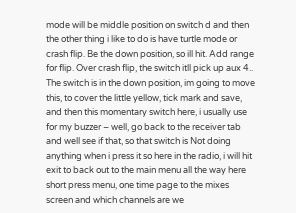mode will be middle position on switch d and then the other thing i like to do is have turtle mode or crash flip. Be the down position, so ill hit. Add range for flip. Over crash flip, the switch itll pick up aux 4.. The switch is in the down position, im going to move this, to cover the little yellow, tick mark and save, and then this momentary switch here, i usually use for my buzzer – well, go back to the receiver tab and well see if that, so that switch is Not doing anything when i press it so here in the radio, i will hit exit to back out to the main menu all the way here short press menu, one time page to the mixes screen and which channels are we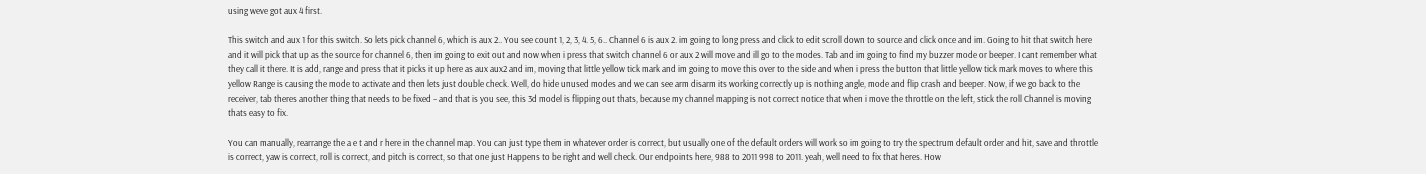using weve got aux 4 first.

This switch and aux 1 for this switch. So lets pick channel 6, which is aux 2.. You see count 1, 2, 3, 4. 5, 6.. Channel 6 is aux 2. im going to long press and click to edit scroll down to source and click once and im. Going to hit that switch here and it will pick that up as the source for channel 6, then im going to exit out and now when i press that switch channel 6 or aux 2 will move and ill go to the modes. Tab and im going to find my buzzer mode or beeper. I cant remember what they call it there. It is add, range and press that it picks it up here as aux aux2 and im, moving that little yellow tick mark and im going to move this over to the side and when i press the button that little yellow tick mark moves to where this yellow Range is causing the mode to activate and then lets just double check. Well, do hide unused modes and we can see arm disarm its working correctly up is nothing angle, mode and flip crash and beeper. Now, if we go back to the receiver, tab theres another thing that needs to be fixed – and that is you see, this 3d model is flipping out thats, because my channel mapping is not correct notice that when i move the throttle on the left, stick the roll Channel is moving thats easy to fix.

You can manually, rearrange the a e t and r here in the channel map. You can just type them in whatever order is correct, but usually one of the default orders will work so im going to try the spectrum default order and hit, save and throttle is correct, yaw is correct, roll is correct, and pitch is correct, so that one just Happens to be right and well check. Our endpoints here, 988 to 2011 998 to 2011. yeah, well need to fix that heres. How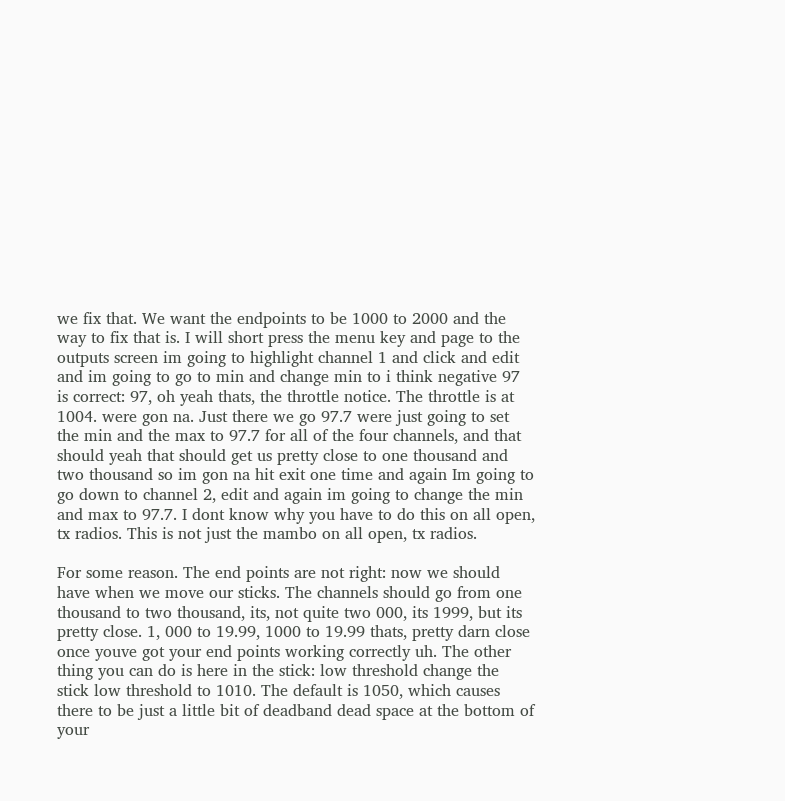we fix that. We want the endpoints to be 1000 to 2000 and the way to fix that is. I will short press the menu key and page to the outputs screen im going to highlight channel 1 and click and edit and im going to go to min and change min to i think negative 97 is correct: 97, oh yeah thats, the throttle notice. The throttle is at 1004. were gon na. Just there we go 97.7 were just going to set the min and the max to 97.7 for all of the four channels, and that should yeah that should get us pretty close to one thousand and two thousand so im gon na hit exit one time and again Im going to go down to channel 2, edit and again im going to change the min and max to 97.7. I dont know why you have to do this on all open, tx radios. This is not just the mambo on all open, tx radios.

For some reason. The end points are not right: now we should have when we move our sticks. The channels should go from one thousand to two thousand, its, not quite two 000, its 1999, but its pretty close. 1, 000 to 19.99, 1000 to 19.99 thats, pretty darn close once youve got your end points working correctly uh. The other thing you can do is here in the stick: low threshold change the stick low threshold to 1010. The default is 1050, which causes there to be just a little bit of deadband dead space at the bottom of your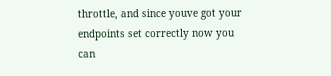throttle, and since youve got your endpoints set correctly now you can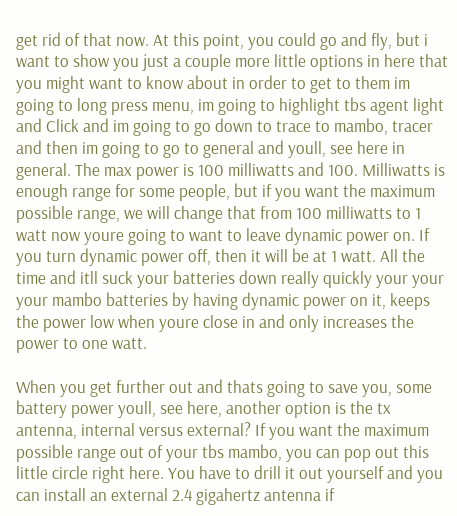get rid of that now. At this point, you could go and fly, but i want to show you just a couple more little options in here that you might want to know about in order to get to them im going to long press menu, im going to highlight tbs agent light and Click and im going to go down to trace to mambo, tracer and then im going to go to general and youll, see here in general. The max power is 100 milliwatts and 100. Milliwatts is enough range for some people, but if you want the maximum possible range, we will change that from 100 milliwatts to 1 watt now youre going to want to leave dynamic power on. If you turn dynamic power off, then it will be at 1 watt. All the time and itll suck your batteries down really quickly your your your mambo batteries by having dynamic power on it, keeps the power low when youre close in and only increases the power to one watt.

When you get further out and thats going to save you, some battery power youll, see here, another option is the tx antenna, internal versus external? If you want the maximum possible range out of your tbs mambo, you can pop out this little circle right here. You have to drill it out yourself and you can install an external 2.4 gigahertz antenna if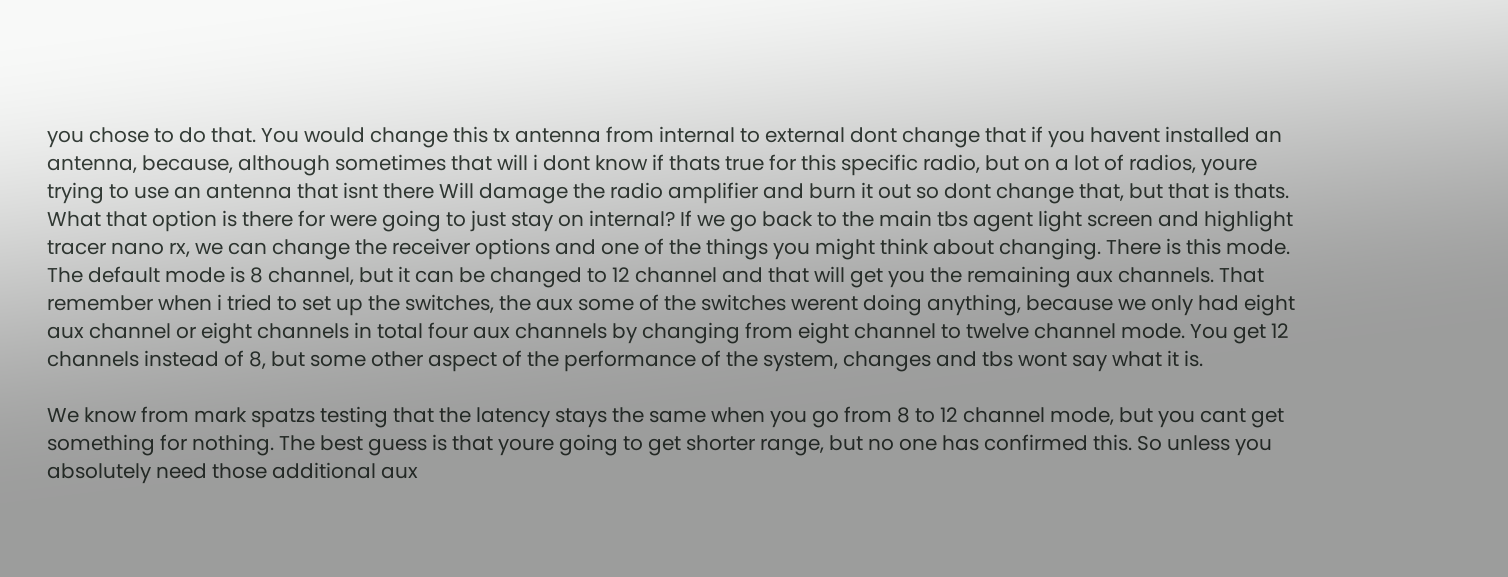you chose to do that. You would change this tx antenna from internal to external dont change that if you havent installed an antenna, because, although sometimes that will i dont know if thats true for this specific radio, but on a lot of radios, youre trying to use an antenna that isnt there Will damage the radio amplifier and burn it out so dont change that, but that is thats. What that option is there for were going to just stay on internal? If we go back to the main tbs agent light screen and highlight tracer nano rx, we can change the receiver options and one of the things you might think about changing. There is this mode. The default mode is 8 channel, but it can be changed to 12 channel and that will get you the remaining aux channels. That remember when i tried to set up the switches, the aux some of the switches werent doing anything, because we only had eight aux channel or eight channels in total four aux channels by changing from eight channel to twelve channel mode. You get 12 channels instead of 8, but some other aspect of the performance of the system, changes and tbs wont say what it is.

We know from mark spatzs testing that the latency stays the same when you go from 8 to 12 channel mode, but you cant get something for nothing. The best guess is that youre going to get shorter range, but no one has confirmed this. So unless you absolutely need those additional aux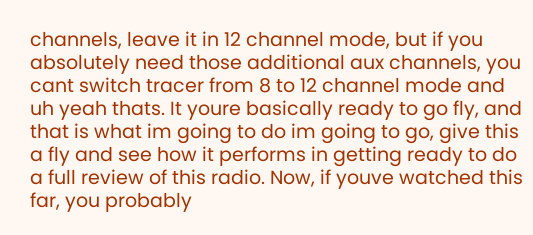channels, leave it in 12 channel mode, but if you absolutely need those additional aux channels, you cant switch tracer from 8 to 12 channel mode and uh yeah thats. It youre basically ready to go fly, and that is what im going to do im going to go, give this a fly and see how it performs in getting ready to do a full review of this radio. Now, if youve watched this far, you probably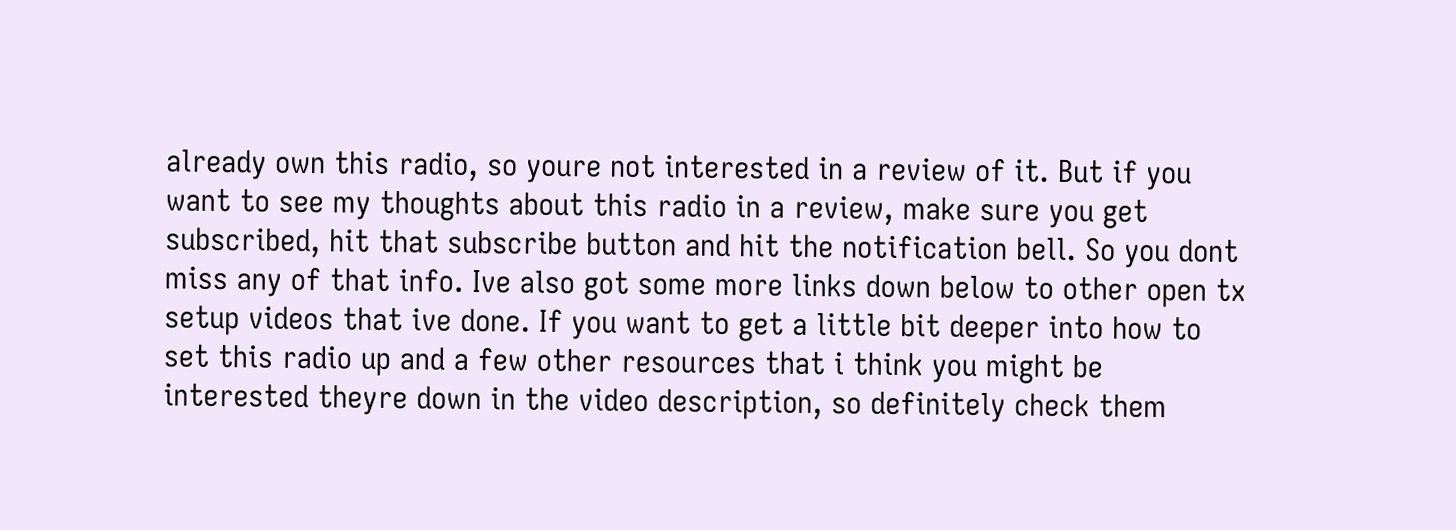already own this radio, so youre not interested in a review of it. But if you want to see my thoughts about this radio in a review, make sure you get subscribed, hit that subscribe button and hit the notification bell. So you dont miss any of that info. Ive also got some more links down below to other open tx setup videos that ive done. If you want to get a little bit deeper into how to set this radio up and a few other resources that i think you might be interested theyre down in the video description, so definitely check them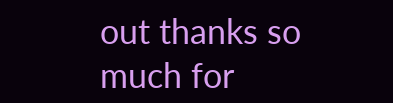out thanks so much for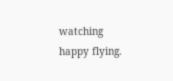watching happy flying.